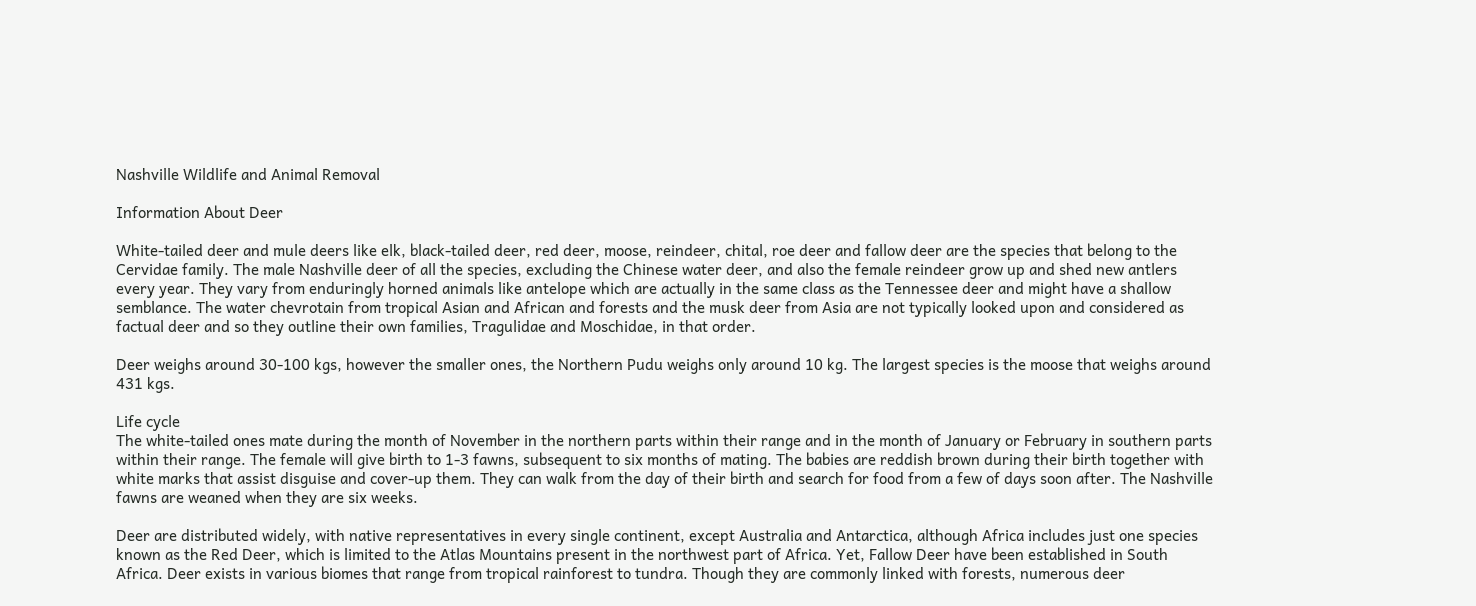Nashville Wildlife and Animal Removal

Information About Deer

White-tailed deer and mule deers like elk, black-tailed deer, red deer, moose, reindeer, chital, roe deer and fallow deer are the species that belong to the Cervidae family. The male Nashville deer of all the species, excluding the Chinese water deer, and also the female reindeer grow up and shed new antlers every year. They vary from enduringly horned animals like antelope which are actually in the same class as the Tennessee deer and might have a shallow semblance. The water chevrotain from tropical Asian and African and forests and the musk deer from Asia are not typically looked upon and considered as factual deer and so they outline their own families, Tragulidae and Moschidae, in that order.

Deer weighs around 30-100 kgs, however the smaller ones, the Northern Pudu weighs only around 10 kg. The largest species is the moose that weighs around 431 kgs.

Life cycle
The white-tailed ones mate during the month of November in the northern parts within their range and in the month of January or February in southern parts within their range. The female will give birth to 1-3 fawns, subsequent to six months of mating. The babies are reddish brown during their birth together with white marks that assist disguise and cover-up them. They can walk from the day of their birth and search for food from a few of days soon after. The Nashville fawns are weaned when they are six weeks.

Deer are distributed widely, with native representatives in every single continent, except Australia and Antarctica, although Africa includes just one species known as the Red Deer, which is limited to the Atlas Mountains present in the northwest part of Africa. Yet, Fallow Deer have been established in South Africa. Deer exists in various biomes that range from tropical rainforest to tundra. Though they are commonly linked with forests, numerous deer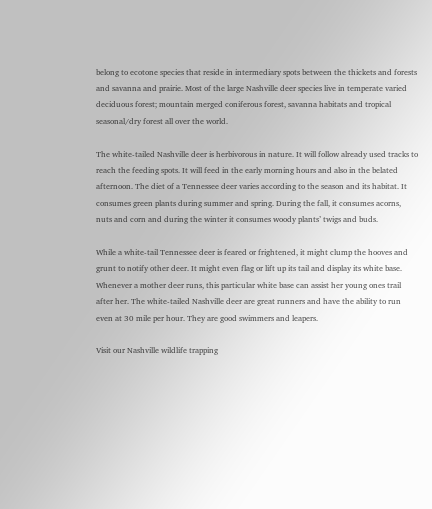belong to ecotone species that reside in intermediary spots between the thickets and forests and savanna and prairie. Most of the large Nashville deer species live in temperate varied deciduous forest; mountain merged coniferous forest, savanna habitats and tropical seasonal/dry forest all over the world.

The white-tailed Nashville deer is herbivorous in nature. It will follow already used tracks to reach the feeding spots. It will feed in the early morning hours and also in the belated afternoon. The diet of a Tennessee deer varies according to the season and its habitat. It consumes green plants during summer and spring. During the fall, it consumes acorns, nuts and corn and during the winter it consumes woody plants’ twigs and buds.

While a white-tail Tennessee deer is feared or frightened, it might clump the hooves and grunt to notify other deer. It might even flag or lift up its tail and display its white base. Whenever a mother deer runs, this particular white base can assist her young ones trail after her. The white-tailed Nashville deer are great runners and have the ability to run even at 30 mile per hour. They are good swimmers and leapers.

Visit our Nashville wildlife trapping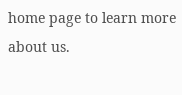home page to learn more about us.